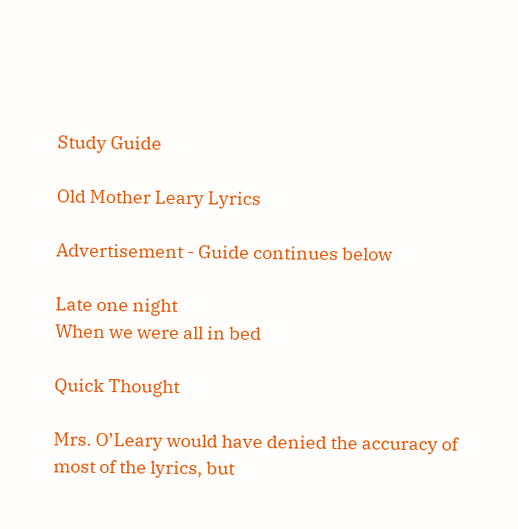Study Guide

Old Mother Leary Lyrics

Advertisement - Guide continues below

Late one night
When we were all in bed

Quick Thought

Mrs. O’Leary would have denied the accuracy of most of the lyrics, but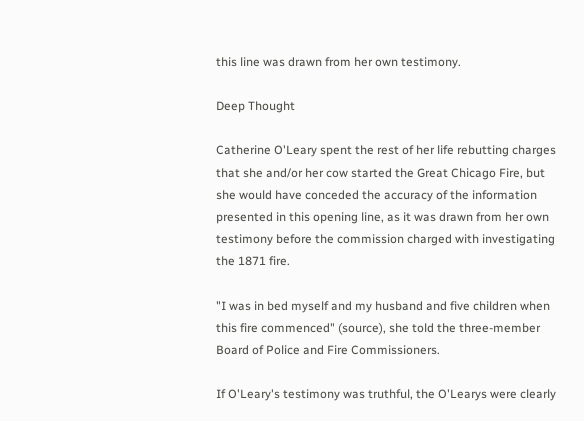this line was drawn from her own testimony.

Deep Thought

Catherine O'Leary spent the rest of her life rebutting charges that she and/or her cow started the Great Chicago Fire, but she would have conceded the accuracy of the information presented in this opening line, as it was drawn from her own testimony before the commission charged with investigating the 1871 fire.

"I was in bed myself and my husband and five children when this fire commenced" (source), she told the three-member Board of Police and Fire Commissioners.

If O'Leary's testimony was truthful, the O'Learys were clearly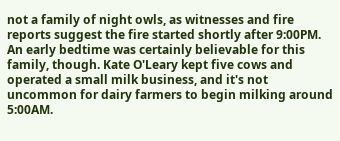not a family of night owls, as witnesses and fire reports suggest the fire started shortly after 9:00PM. An early bedtime was certainly believable for this family, though. Kate O'Leary kept five cows and operated a small milk business, and it's not uncommon for dairy farmers to begin milking around 5:00AM.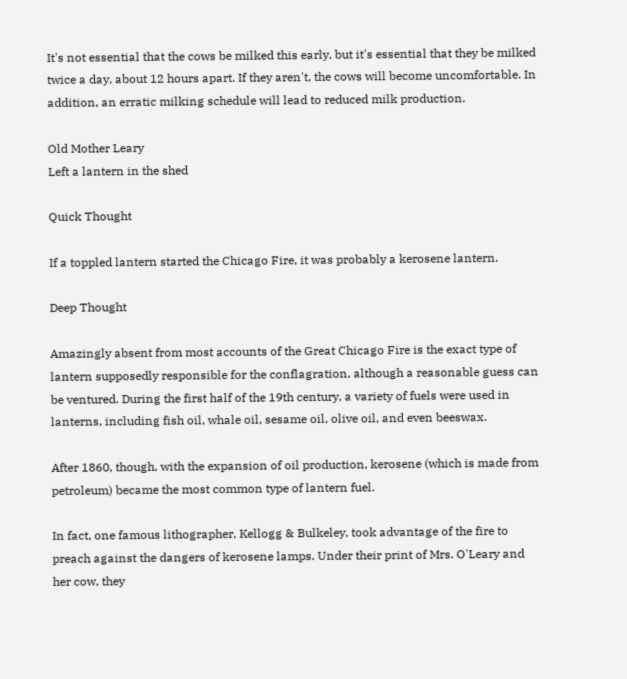It's not essential that the cows be milked this early, but it's essential that they be milked twice a day, about 12 hours apart. If they aren't, the cows will become uncomfortable. In addition, an erratic milking schedule will lead to reduced milk production.

Old Mother Leary
Left a lantern in the shed

Quick Thought

If a toppled lantern started the Chicago Fire, it was probably a kerosene lantern.

Deep Thought

Amazingly absent from most accounts of the Great Chicago Fire is the exact type of lantern supposedly responsible for the conflagration, although a reasonable guess can be ventured. During the first half of the 19th century, a variety of fuels were used in lanterns, including fish oil, whale oil, sesame oil, olive oil, and even beeswax.

After 1860, though, with the expansion of oil production, kerosene (which is made from petroleum) became the most common type of lantern fuel.

In fact, one famous lithographer, Kellogg & Bulkeley, took advantage of the fire to preach against the dangers of kerosene lamps. Under their print of Mrs. O'Leary and her cow, they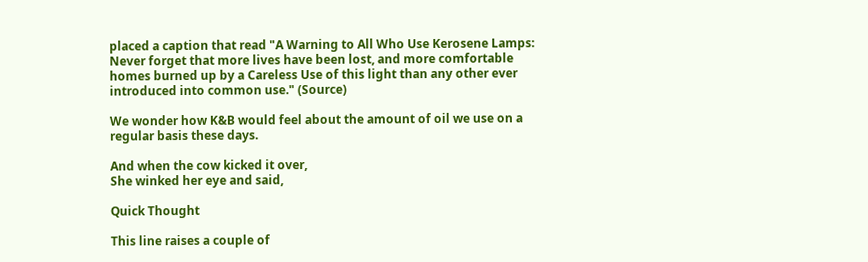placed a caption that read "A Warning to All Who Use Kerosene Lamps: Never forget that more lives have been lost, and more comfortable homes burned up by a Careless Use of this light than any other ever introduced into common use." (Source)

We wonder how K&B would feel about the amount of oil we use on a regular basis these days.

And when the cow kicked it over,
She winked her eye and said,

Quick Thought

This line raises a couple of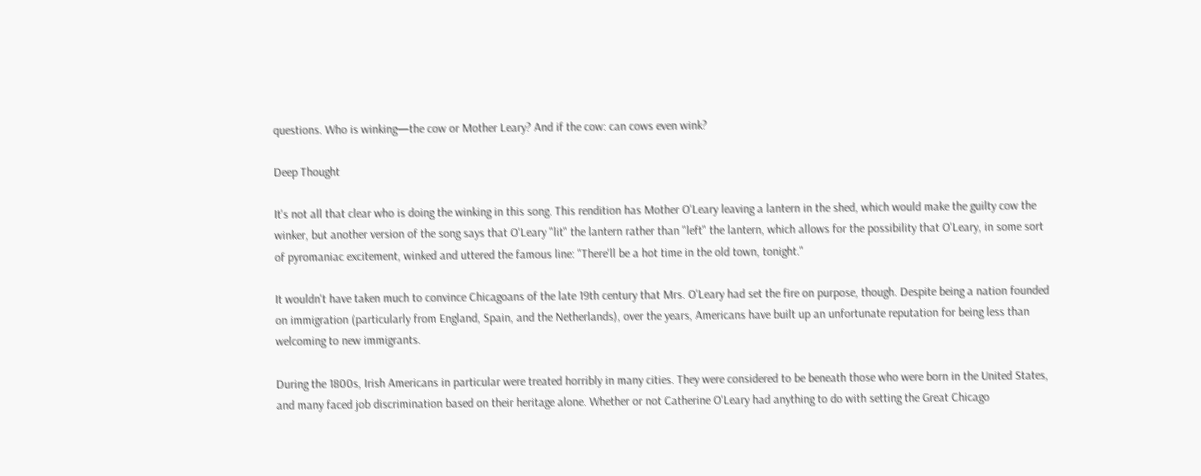questions. Who is winking—the cow or Mother Leary? And if the cow: can cows even wink?

Deep Thought

It's not all that clear who is doing the winking in this song. This rendition has Mother O'Leary leaving a lantern in the shed, which would make the guilty cow the winker, but another version of the song says that O'Leary "lit" the lantern rather than "left" the lantern, which allows for the possibility that O'Leary, in some sort of pyromaniac excitement, winked and uttered the famous line: "There'll be a hot time in the old town, tonight."

It wouldn't have taken much to convince Chicagoans of the late 19th century that Mrs. O'Leary had set the fire on purpose, though. Despite being a nation founded on immigration (particularly from England, Spain, and the Netherlands), over the years, Americans have built up an unfortunate reputation for being less than welcoming to new immigrants.

During the 1800s, Irish Americans in particular were treated horribly in many cities. They were considered to be beneath those who were born in the United States, and many faced job discrimination based on their heritage alone. Whether or not Catherine O'Leary had anything to do with setting the Great Chicago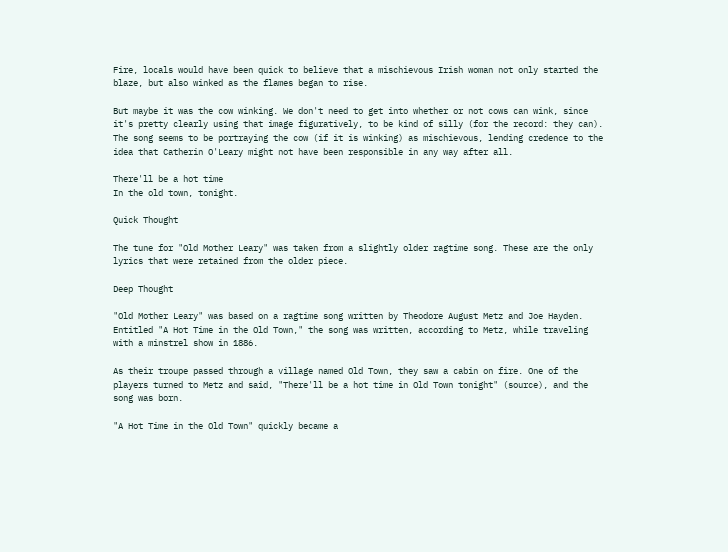Fire, locals would have been quick to believe that a mischievous Irish woman not only started the blaze, but also winked as the flames began to rise.

But maybe it was the cow winking. We don't need to get into whether or not cows can wink, since it's pretty clearly using that image figuratively, to be kind of silly (for the record: they can). The song seems to be portraying the cow (if it is winking) as mischievous, lending credence to the idea that Catherin O'Leary might not have been responsible in any way after all.

There'll be a hot time
In the old town, tonight.

Quick Thought

The tune for "Old Mother Leary" was taken from a slightly older ragtime song. These are the only lyrics that were retained from the older piece.

Deep Thought

"Old Mother Leary" was based on a ragtime song written by Theodore August Metz and Joe Hayden. Entitled "A Hot Time in the Old Town," the song was written, according to Metz, while traveling with a minstrel show in 1886.

As their troupe passed through a village named Old Town, they saw a cabin on fire. One of the players turned to Metz and said, "There'll be a hot time in Old Town tonight" (source), and the song was born.

"A Hot Time in the Old Town" quickly became a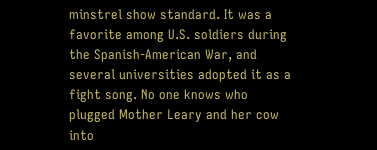minstrel show standard. It was a favorite among U.S. soldiers during the Spanish-American War, and several universities adopted it as a fight song. No one knows who plugged Mother Leary and her cow into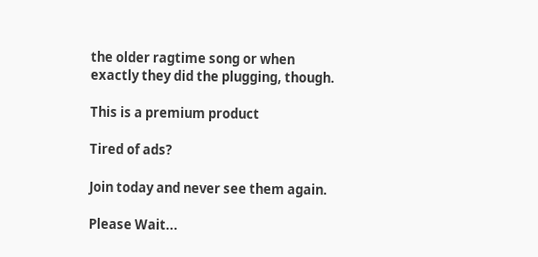the older ragtime song or when exactly they did the plugging, though.

This is a premium product

Tired of ads?

Join today and never see them again.

Please Wait...